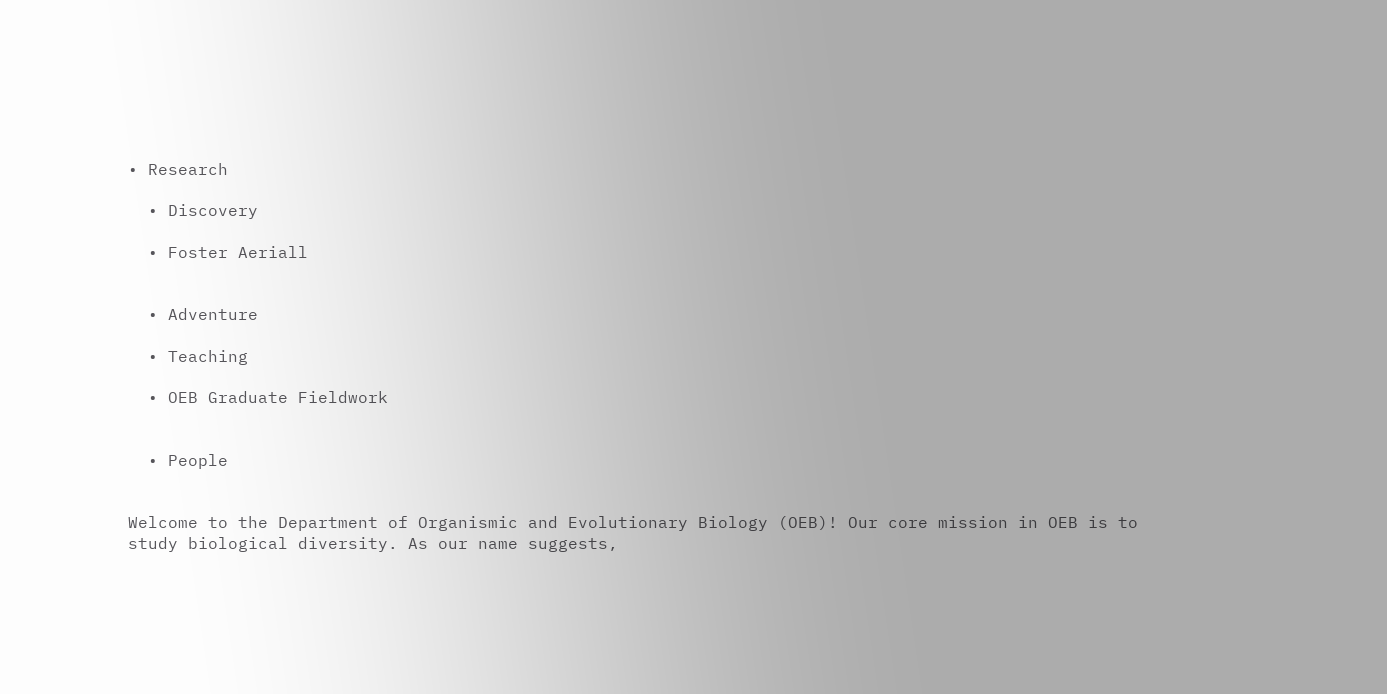• Research

  • Discovery

  • Foster Aeriall


  • Adventure

  • Teaching

  • OEB Graduate Fieldwork


  • People


Welcome to the Department of Organismic and Evolutionary Biology (OEB)! Our core mission in OEB is to study biological diversity. As our name suggests,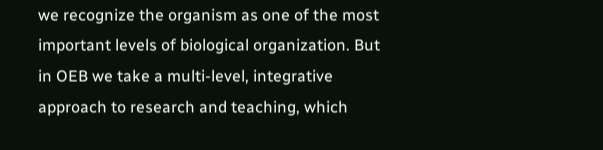we recognize the organism as one of the most important levels of biological organization. But in OEB we take a multi-level, integrative approach to research and teaching, which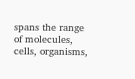spans the range of molecules, cells, organisms,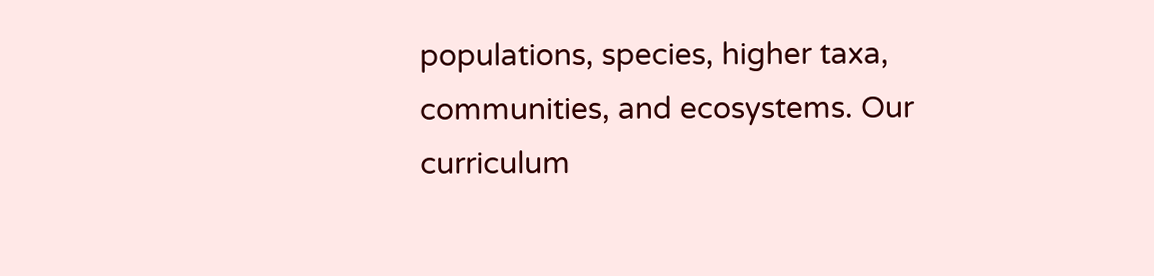populations, species, higher taxa, communities, and ecosystems. Our curriculum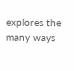explores the many ways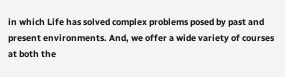in which Life has solved complex problems posed by past and present environments. And, we offer a wide variety of courses at both the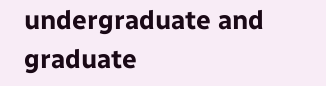undergraduate and graduate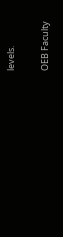levels.

OEB Faculty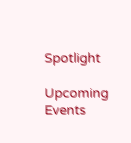Spotlight

Upcoming Events